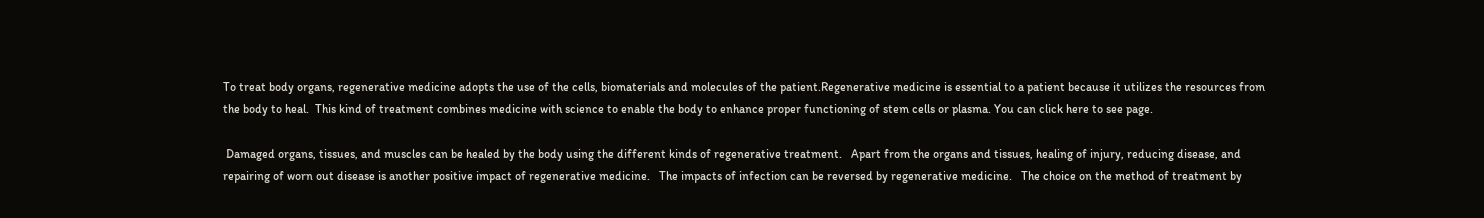To treat body organs, regenerative medicine adopts the use of the cells, biomaterials and molecules of the patient.Regenerative medicine is essential to a patient because it utilizes the resources from the body to heal.  This kind of treatment combines medicine with science to enable the body to enhance proper functioning of stem cells or plasma. You can click here to see page.

 Damaged organs, tissues, and muscles can be healed by the body using the different kinds of regenerative treatment.   Apart from the organs and tissues, healing of injury, reducing disease, and repairing of worn out disease is another positive impact of regenerative medicine.   The impacts of infection can be reversed by regenerative medicine.   The choice on the method of treatment by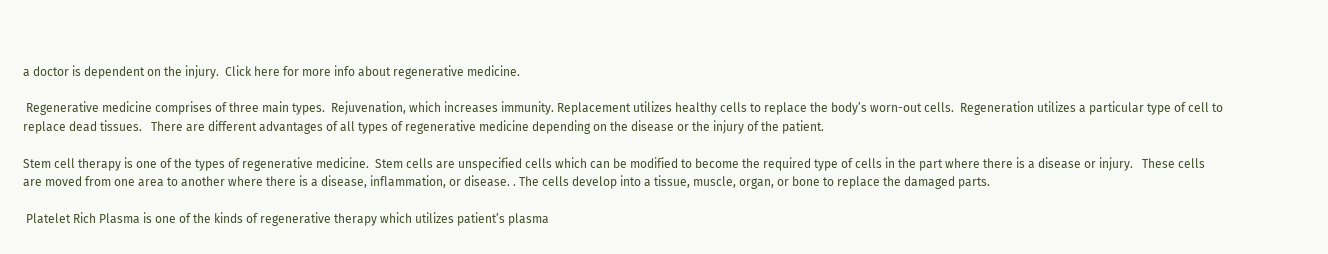a doctor is dependent on the injury.  Click here for more info about regenerative medicine.

 Regenerative medicine comprises of three main types.  Rejuvenation, which increases immunity. Replacement utilizes healthy cells to replace the body’s worn-out cells.  Regeneration utilizes a particular type of cell to replace dead tissues.   There are different advantages of all types of regenerative medicine depending on the disease or the injury of the patient.

Stem cell therapy is one of the types of regenerative medicine.  Stem cells are unspecified cells which can be modified to become the required type of cells in the part where there is a disease or injury.   These cells are moved from one area to another where there is a disease, inflammation, or disease. . The cells develop into a tissue, muscle, organ, or bone to replace the damaged parts.

 Platelet Rich Plasma is one of the kinds of regenerative therapy which utilizes patient’s plasma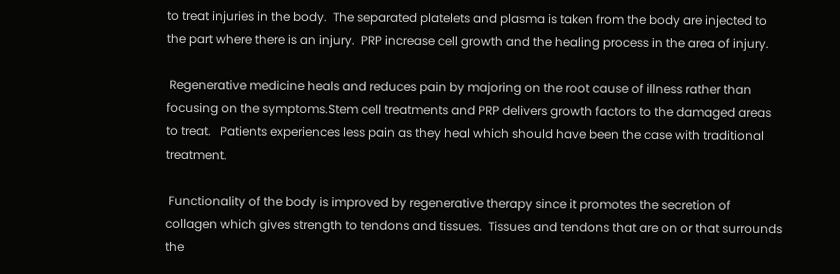to treat injuries in the body.  The separated platelets and plasma is taken from the body are injected to the part where there is an injury.  PRP increase cell growth and the healing process in the area of injury.

 Regenerative medicine heals and reduces pain by majoring on the root cause of illness rather than focusing on the symptoms.Stem cell treatments and PRP delivers growth factors to the damaged areas to treat.   Patients experiences less pain as they heal which should have been the case with traditional treatment.

 Functionality of the body is improved by regenerative therapy since it promotes the secretion of collagen which gives strength to tendons and tissues.  Tissues and tendons that are on or that surrounds the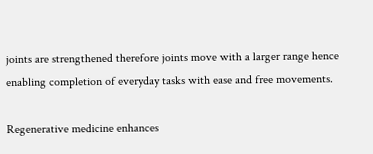joints are strengthened therefore joints move with a larger range hence enabling completion of everyday tasks with ease and free movements.

Regenerative medicine enhances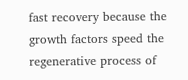fast recovery because the growth factors speed the regenerative process of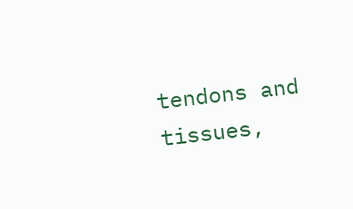tendons and tissues,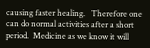causing faster healing.   Therefore one can do normal activities after a short period.  Medicine as we know it will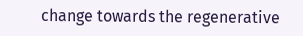change towards the regenerative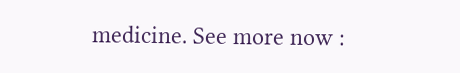medicine. See more now :